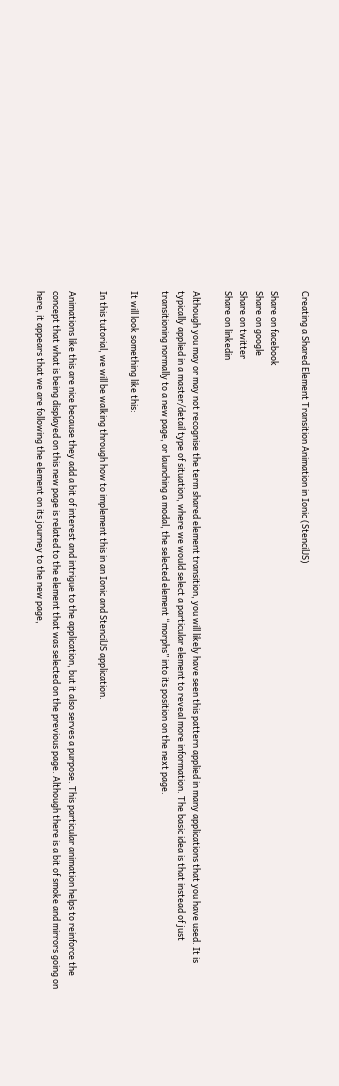Creating a Shared Element Transition Animation in Ionic (StencilJS)

Share on facebook
Share on google
Share on twitter
Share on linkedin

Although you may or may not recognise the term shared element transition, you will likely have seen this pattern applied in many applications that you have used. It is typically applied in a master/detail type of situation, where we would select a particular element to reveal more information. The basic idea is that instead of just transitioning normally to a new page, or launching a modal, the selected element “morphs” into its position on the next page.

It will look something like this:

In this tutorial, we will be walking through how to implement this in an Ionic and StencilJS application.

Animations like this are nice because they add a bit of interest and intrigue to the application, but it also serves a purpose. This particular animation helps to reinforce the concept that what is being displayed on this new page is related to the element that was selected on the previous page. Although there is a bit of smoke and mirrors going on here, it appears that we are following the element on its journey to the new page,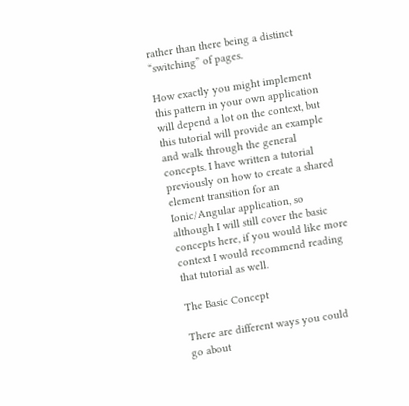rather than there being a distinct “switching” of pages.

How exactly you might implement this pattern in your own application will depend a lot on the context, but this tutorial will provide an example and walk through the general concepts. I have written a tutorial previously on how to create a shared element transition for an Ionic/Angular application, so although I will still cover the basic concepts here, if you would like more context I would recommend reading that tutorial as well.

The Basic Concept

There are different ways you could go about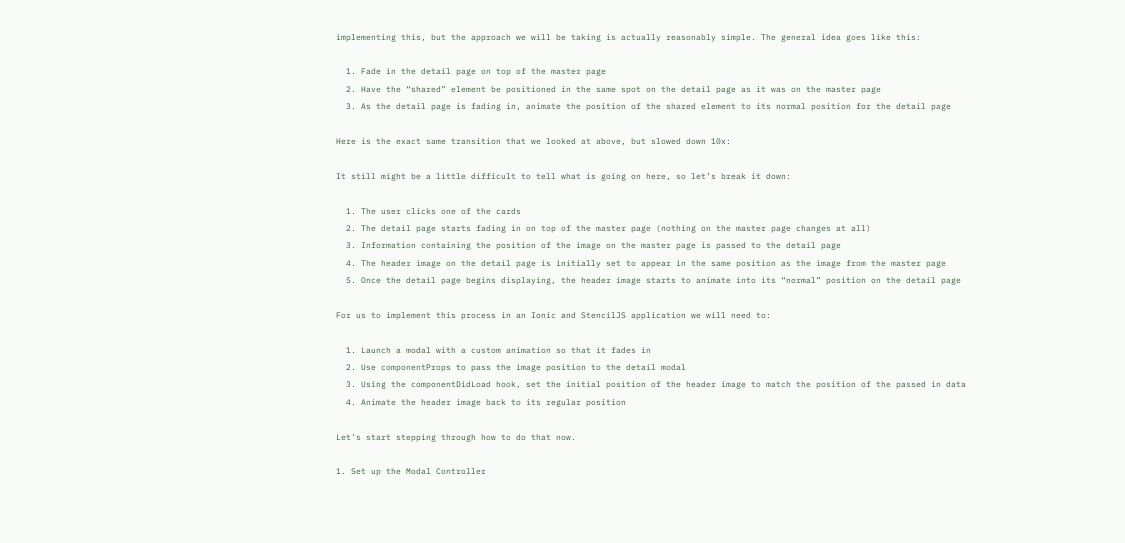implementing this, but the approach we will be taking is actually reasonably simple. The general idea goes like this:

  1. Fade in the detail page on top of the master page
  2. Have the “shared” element be positioned in the same spot on the detail page as it was on the master page
  3. As the detail page is fading in, animate the position of the shared element to its normal position for the detail page

Here is the exact same transition that we looked at above, but slowed down 10x:

It still might be a little difficult to tell what is going on here, so let’s break it down:

  1. The user clicks one of the cards
  2. The detail page starts fading in on top of the master page (nothing on the master page changes at all)
  3. Information containing the position of the image on the master page is passed to the detail page
  4. The header image on the detail page is initially set to appear in the same position as the image from the master page
  5. Once the detail page begins displaying, the header image starts to animate into its “normal” position on the detail page

For us to implement this process in an Ionic and StencilJS application we will need to:

  1. Launch a modal with a custom animation so that it fades in
  2. Use componentProps to pass the image position to the detail modal
  3. Using the componentDidLoad hook, set the initial position of the header image to match the position of the passed in data
  4. Animate the header image back to its regular position

Let’s start stepping through how to do that now.

1. Set up the Modal Controller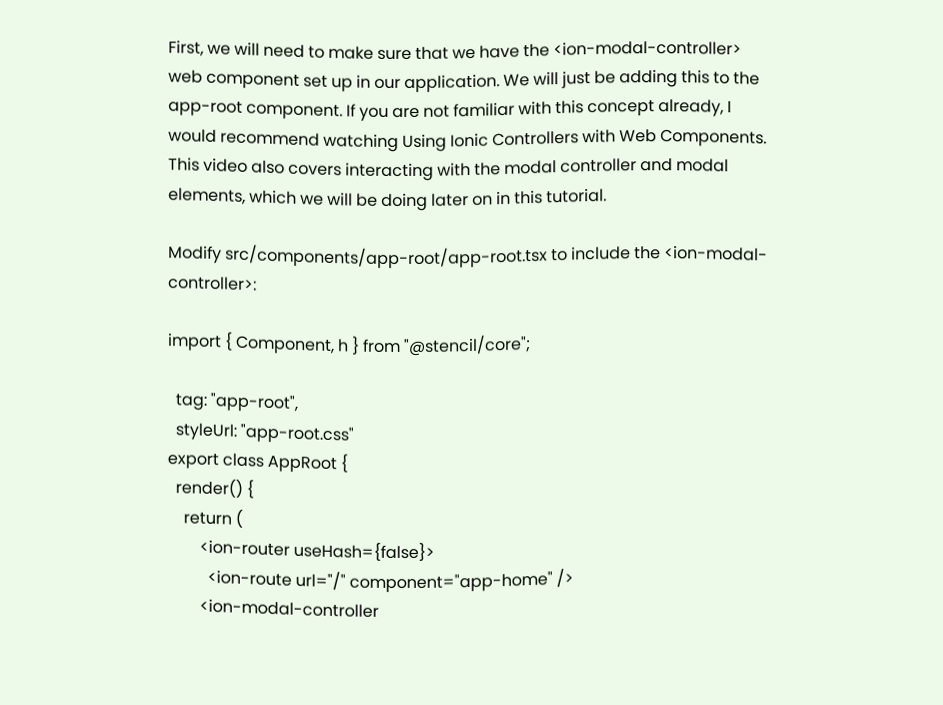First, we will need to make sure that we have the <ion-modal-controller> web component set up in our application. We will just be adding this to the app-root component. If you are not familiar with this concept already, I would recommend watching Using Ionic Controllers with Web Components. This video also covers interacting with the modal controller and modal elements, which we will be doing later on in this tutorial.

Modify src/components/app-root/app-root.tsx to include the <ion-modal-controller>:

import { Component, h } from "@stencil/core";

  tag: "app-root",
  styleUrl: "app-root.css"
export class AppRoot {
  render() {
    return (
        <ion-router useHash={false}>
          <ion-route url="/" component="app-home" />
        <ion-modal-controller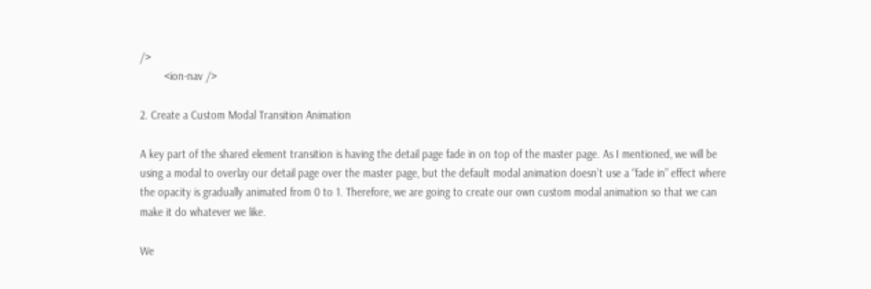/>
        <ion-nav />

2. Create a Custom Modal Transition Animation

A key part of the shared element transition is having the detail page fade in on top of the master page. As I mentioned, we will be using a modal to overlay our detail page over the master page, but the default modal animation doesn’t use a “fade in” effect where the opacity is gradually animated from 0 to 1. Therefore, we are going to create our own custom modal animation so that we can make it do whatever we like.

We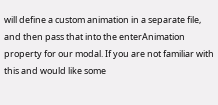will define a custom animation in a separate file, and then pass that into the enterAnimation property for our modal. If you are not familiar with this and would like some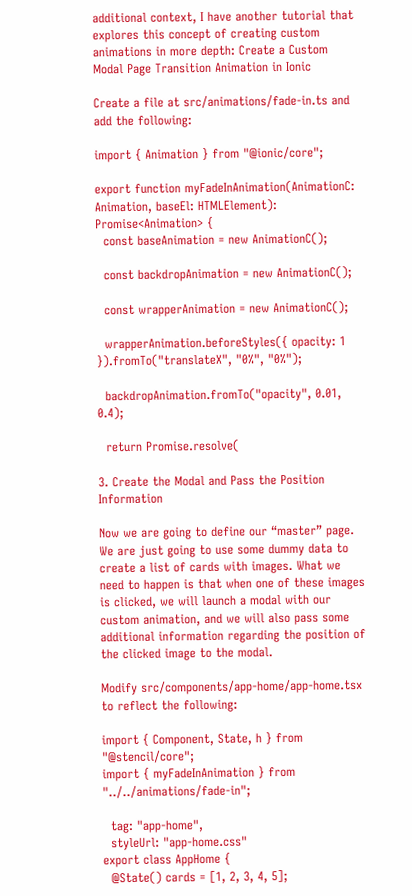additional context, I have another tutorial that explores this concept of creating custom animations in more depth: Create a Custom Modal Page Transition Animation in Ionic

Create a file at src/animations/fade-in.ts and add the following:

import { Animation } from "@ionic/core";

export function myFadeInAnimation(AnimationC: Animation, baseEl: HTMLElement): Promise<Animation> {
  const baseAnimation = new AnimationC();

  const backdropAnimation = new AnimationC();

  const wrapperAnimation = new AnimationC();

  wrapperAnimation.beforeStyles({ opacity: 1 }).fromTo("translateX", "0%", "0%");

  backdropAnimation.fromTo("opacity", 0.01, 0.4);

  return Promise.resolve(

3. Create the Modal and Pass the Position Information

Now we are going to define our “master” page. We are just going to use some dummy data to create a list of cards with images. What we need to happen is that when one of these images is clicked, we will launch a modal with our custom animation, and we will also pass some additional information regarding the position of the clicked image to the modal.

Modify src/components/app-home/app-home.tsx to reflect the following:

import { Component, State, h } from "@stencil/core";
import { myFadeInAnimation } from "../../animations/fade-in";

  tag: "app-home",
  styleUrl: "app-home.css"
export class AppHome {
  @State() cards = [1, 2, 3, 4, 5];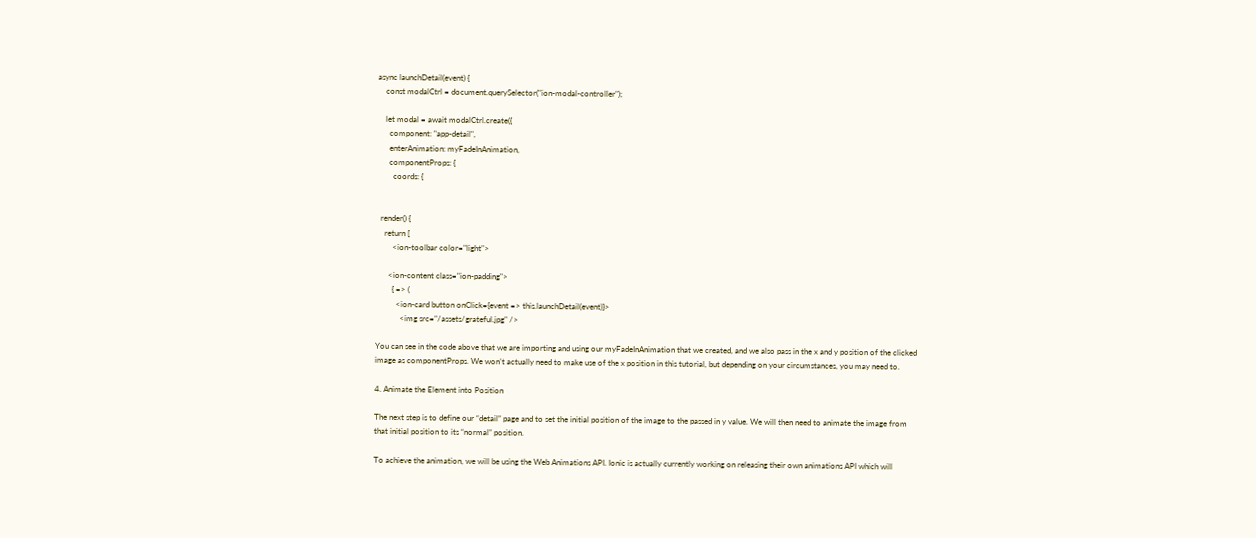async launchDetail(event) {
    const modalCtrl = document.querySelector("ion-modal-controller");

    let modal = await modalCtrl.create({
      component: "app-detail",
      enterAnimation: myFadeInAnimation,
      componentProps: {
        coords: {


  render() {
    return [
        <ion-toolbar color="light">

      <ion-content class="ion-padding">
        { => (
          <ion-card button onClick={event => this.launchDetail(event)}>
            <img src="/assets/grateful.jpg" />

You can see in the code above that we are importing and using our myFadeInAnimation that we created, and we also pass in the x and y position of the clicked image as componentProps. We won’t actually need to make use of the x position in this tutorial, but depending on your circumstances, you may need to.

4. Animate the Element into Position

The next step is to define our “detail” page and to set the initial position of the image to the passed in y value. We will then need to animate the image from that initial position to its “normal” position.

To achieve the animation, we will be using the Web Animations API. Ionic is actually currently working on releasing their own animations API which will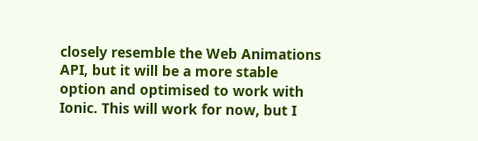closely resemble the Web Animations API, but it will be a more stable option and optimised to work with Ionic. This will work for now, but I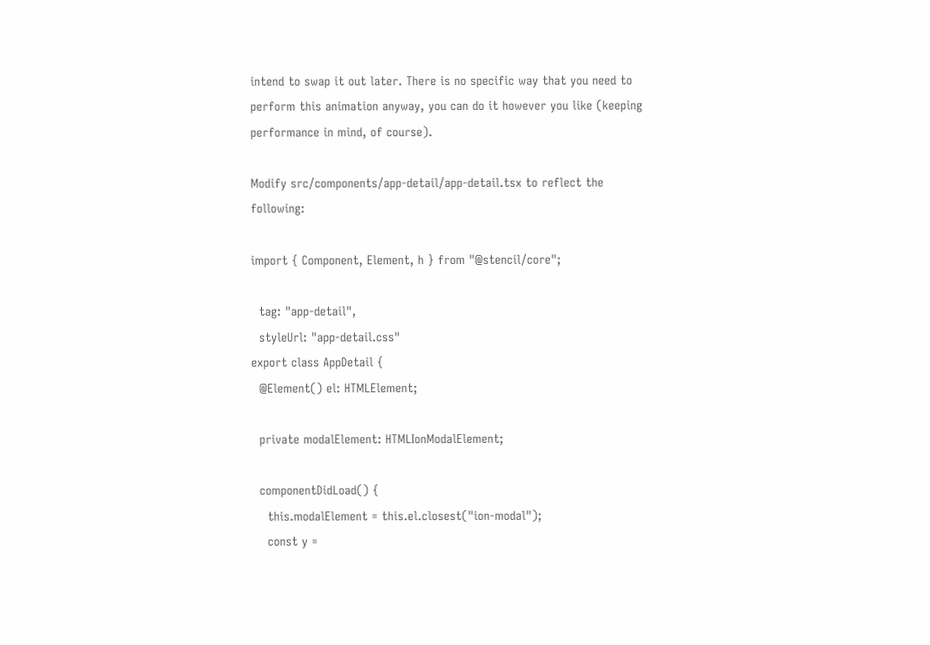intend to swap it out later. There is no specific way that you need to perform this animation anyway, you can do it however you like (keeping performance in mind, of course).

Modify src/components/app-detail/app-detail.tsx to reflect the following:

import { Component, Element, h } from "@stencil/core";

  tag: "app-detail",
  styleUrl: "app-detail.css"
export class AppDetail {
  @Element() el: HTMLElement;

  private modalElement: HTMLIonModalElement;

  componentDidLoad() {
    this.modalElement = this.el.closest("ion-modal");
    const y =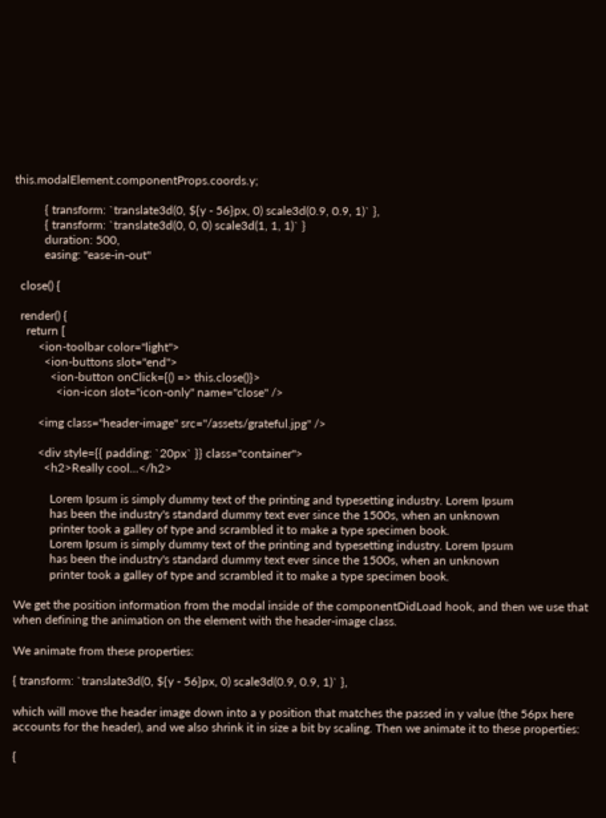this.modalElement.componentProps.coords.y;

          { transform: `translate3d(0, ${y - 56}px, 0) scale3d(0.9, 0.9, 1)` },
          { transform: `translate3d(0, 0, 0) scale3d(1, 1, 1)` }
          duration: 500,
          easing: "ease-in-out"

  close() {

  render() {
    return [
        <ion-toolbar color="light">
          <ion-buttons slot="end">
            <ion-button onClick={() => this.close()}>
              <ion-icon slot="icon-only" name="close" />

        <img class="header-image" src="/assets/grateful.jpg" />

        <div style={{ padding: `20px` }} class="container">
          <h2>Really cool...</h2>

            Lorem Ipsum is simply dummy text of the printing and typesetting industry. Lorem Ipsum
            has been the industry's standard dummy text ever since the 1500s, when an unknown
            printer took a galley of type and scrambled it to make a type specimen book.
            Lorem Ipsum is simply dummy text of the printing and typesetting industry. Lorem Ipsum
            has been the industry's standard dummy text ever since the 1500s, when an unknown
            printer took a galley of type and scrambled it to make a type specimen book.

We get the position information from the modal inside of the componentDidLoad hook, and then we use that when defining the animation on the element with the header-image class.

We animate from these properties:

{ transform: `translate3d(0, ${y - 56}px, 0) scale3d(0.9, 0.9, 1)` },

which will move the header image down into a y position that matches the passed in y value (the 56px here accounts for the header), and we also shrink it in size a bit by scaling. Then we animate it to these properties:

{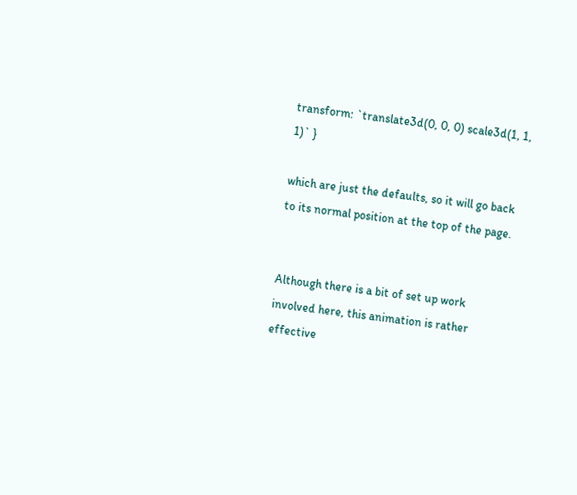transform: `translate3d(0, 0, 0) scale3d(1, 1, 1)` }

which are just the defaults, so it will go back to its normal position at the top of the page.


Although there is a bit of set up work involved here, this animation is rather effective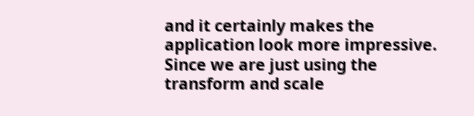and it certainly makes the application look more impressive. Since we are just using the transform and scale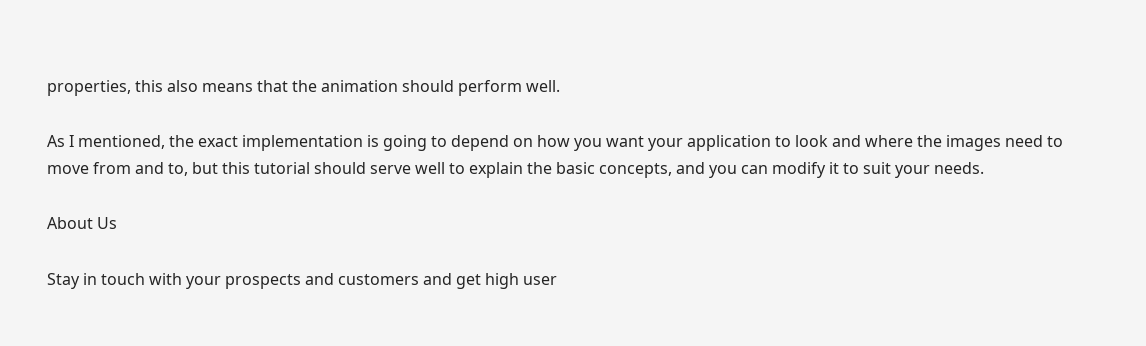properties, this also means that the animation should perform well.

As I mentioned, the exact implementation is going to depend on how you want your application to look and where the images need to move from and to, but this tutorial should serve well to explain the basic concepts, and you can modify it to suit your needs.

About Us

Stay in touch with your prospects and customers and get high user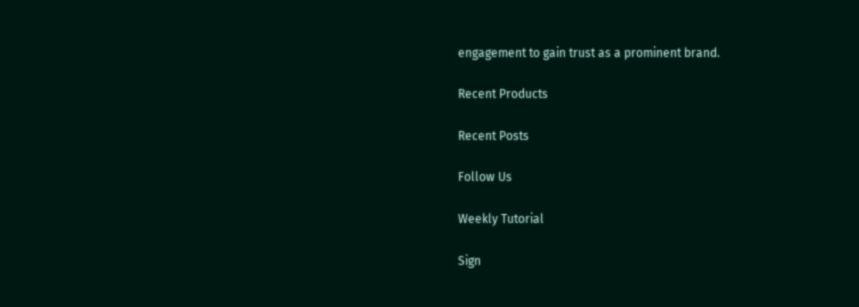engagement to gain trust as a prominent brand.

Recent Products

Recent Posts

Follow Us

Weekly Tutorial

Sign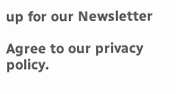up for our Newsletter

Agree to our privacy policy.